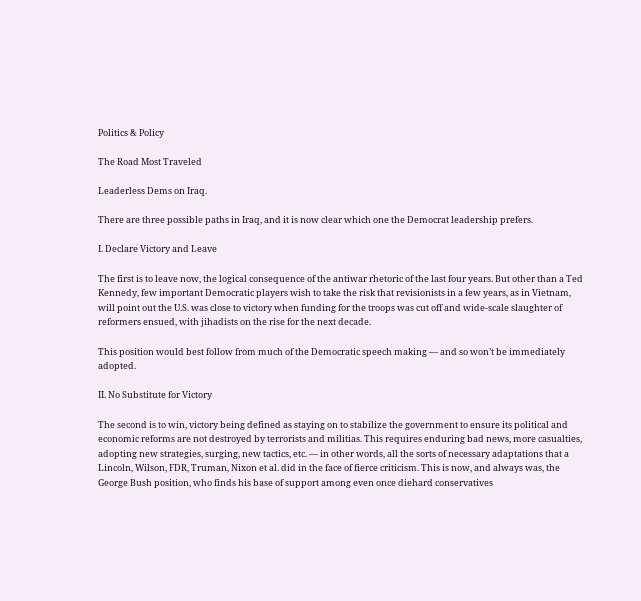Politics & Policy

The Road Most Traveled

Leaderless Dems on Iraq.

There are three possible paths in Iraq, and it is now clear which one the Democrat leadership prefers.

I. Declare Victory and Leave

The first is to leave now, the logical consequence of the antiwar rhetoric of the last four years. But other than a Ted Kennedy, few important Democratic players wish to take the risk that revisionists in a few years, as in Vietnam, will point out the U.S. was close to victory when funding for the troops was cut off and wide-scale slaughter of reformers ensued, with jihadists on the rise for the next decade.

This position would best follow from much of the Democratic speech making — and so won’t be immediately adopted.

II. No Substitute for Victory

The second is to win, victory being defined as staying on to stabilize the government to ensure its political and economic reforms are not destroyed by terrorists and militias. This requires enduring bad news, more casualties, adopting new strategies, surging, new tactics, etc. — in other words, all the sorts of necessary adaptations that a Lincoln, Wilson, FDR, Truman, Nixon et al. did in the face of fierce criticism. This is now, and always was, the George Bush position, who finds his base of support among even once diehard conservatives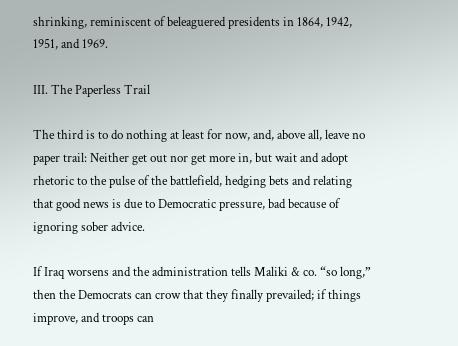shrinking, reminiscent of beleaguered presidents in 1864, 1942, 1951, and 1969.

III. The Paperless Trail

The third is to do nothing at least for now, and, above all, leave no paper trail: Neither get out nor get more in, but wait and adopt rhetoric to the pulse of the battlefield, hedging bets and relating that good news is due to Democratic pressure, bad because of ignoring sober advice.

If Iraq worsens and the administration tells Maliki & co. “so long,” then the Democrats can crow that they finally prevailed; if things improve, and troops can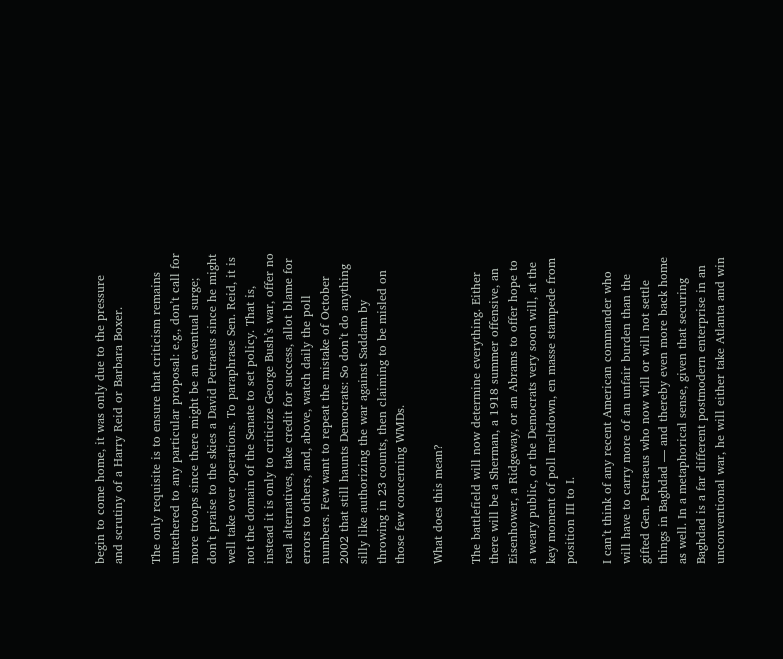begin to come home, it was only due to the pressure and scrutiny of a Harry Reid or Barbara Boxer.

The only requisite is to ensure that criticism remains untethered to any particular proposal: e.g., don’t call for more troops since there might be an eventual surge; don’t praise to the skies a David Petraeus since he might well take over operations. To paraphrase Sen. Reid, it is not the domain of the Senate to set policy. That is, instead it is only to criticize George Bush’s war, offer no real alternatives, take credit for success, allot blame for errors to others, and, above, watch daily the poll numbers. Few want to repeat the mistake of October 2002 that still haunts Democrats: So don’t do anything silly like authorizing the war against Saddam by throwing in 23 counts, then claiming to be misled on those few concerning WMDs.

What does this mean?

The battlefield will now determine everything. Either there will be a Sherman, a 1918 summer offensive, an Eisenhower, a Ridgeway, or an Abrams to offer hope to a weary public, or the Democrats very soon will, at the key moment of poll meltdown, en masse stampede from position III to I.

I can’t think of any recent American commander who will have to carry more of an unfair burden than the gifted Gen. Petraeus who now will or will not settle things in Baghdad — and thereby even more back home as well. In a metaphorical sense, given that securing Baghdad is a far different postmodern enterprise in an unconventional war, he will either take Atlanta and win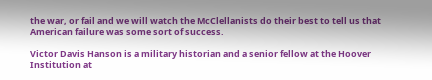the war, or fail and we will watch the McClellanists do their best to tell us that American failure was some sort of success.

Victor Davis Hanson is a military historian and a senior fellow at the Hoover Institution at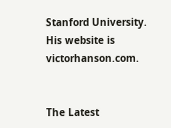Stanford University. His website is victorhanson.com.


The Latest